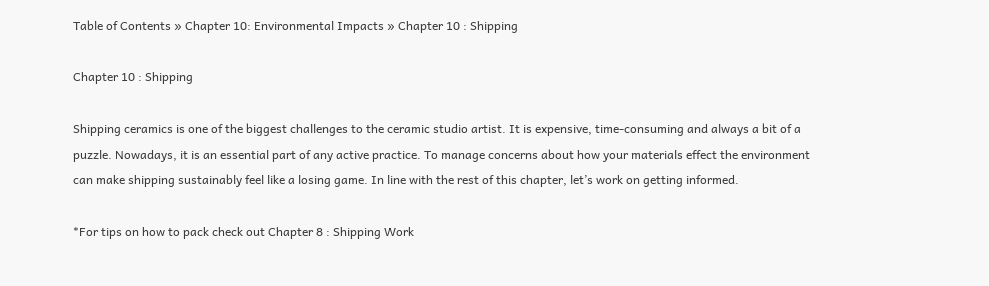Table of Contents » Chapter 10: Environmental Impacts » Chapter 10 : Shipping

Chapter 10 : Shipping

Shipping ceramics is one of the biggest challenges to the ceramic studio artist. It is expensive, time-consuming and always a bit of a puzzle. Nowadays, it is an essential part of any active practice. To manage concerns about how your materials effect the environment can make shipping sustainably feel like a losing game. In line with the rest of this chapter, let’s work on getting informed.

*For tips on how to pack check out Chapter 8 : Shipping Work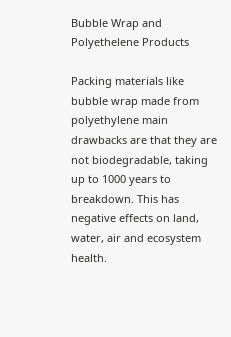Bubble Wrap and Polyethelene Products

Packing materials like bubble wrap made from polyethylene main drawbacks are that they are not biodegradable, taking up to 1000 years to breakdown. This has negative effects on land, water, air and ecosystem health.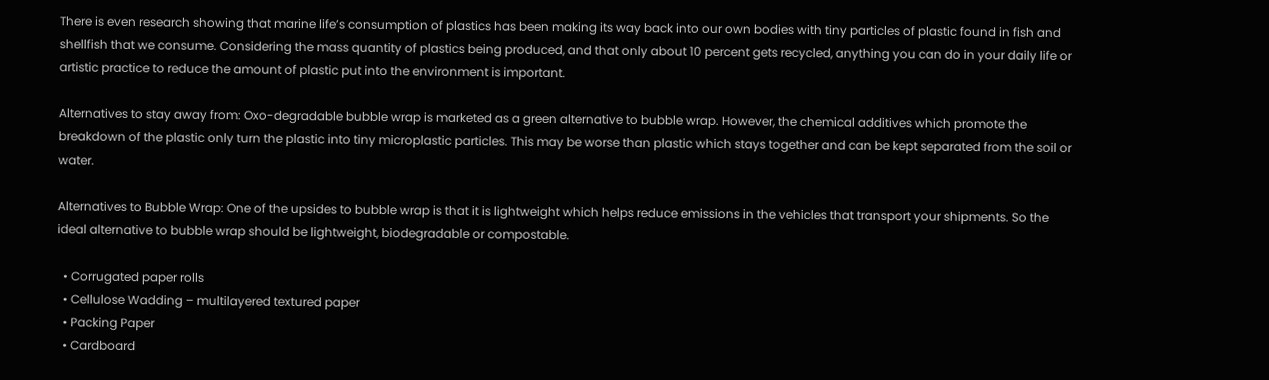There is even research showing that marine life’s consumption of plastics has been making its way back into our own bodies with tiny particles of plastic found in fish and shellfish that we consume. Considering the mass quantity of plastics being produced, and that only about 10 percent gets recycled, anything you can do in your daily life or artistic practice to reduce the amount of plastic put into the environment is important.

Alternatives to stay away from: Oxo-degradable bubble wrap is marketed as a green alternative to bubble wrap. However, the chemical additives which promote the breakdown of the plastic only turn the plastic into tiny microplastic particles. This may be worse than plastic which stays together and can be kept separated from the soil or water.

Alternatives to Bubble Wrap: One of the upsides to bubble wrap is that it is lightweight which helps reduce emissions in the vehicles that transport your shipments. So the ideal alternative to bubble wrap should be lightweight, biodegradable or compostable.

  • Corrugated paper rolls
  • Cellulose Wadding – multilayered textured paper
  • Packing Paper
  • Cardboard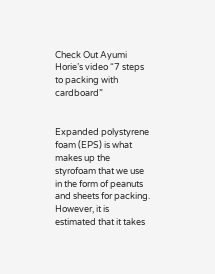Check Out Ayumi Horie’s video “7 steps to packing with cardboard”


Expanded polystyrene foam (EPS) is what makes up the styrofoam that we use in the form of peanuts and sheets for packing. However, it is estimated that it takes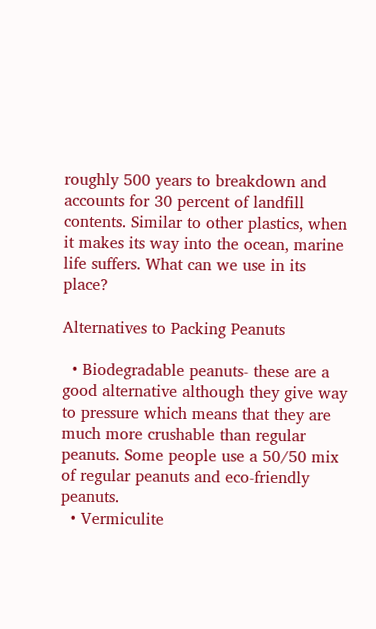roughly 500 years to breakdown and accounts for 30 percent of landfill contents. Similar to other plastics, when it makes its way into the ocean, marine life suffers. What can we use in its place?

Alternatives to Packing Peanuts

  • Biodegradable peanuts- these are a good alternative although they give way to pressure which means that they are much more crushable than regular peanuts. Some people use a 50/50 mix of regular peanuts and eco-friendly peanuts.
  • Vermiculite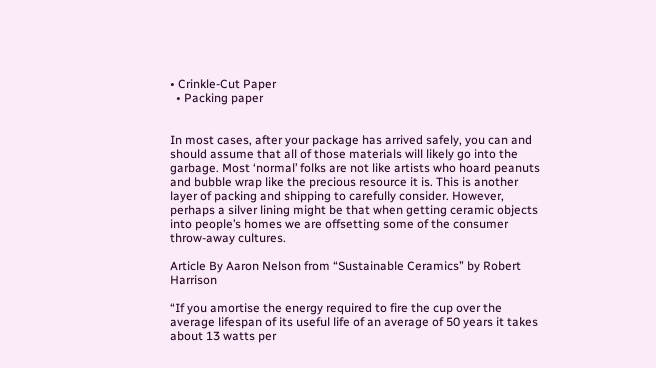• Crinkle-Cut Paper
  • Packing paper


In most cases, after your package has arrived safely, you can and should assume that all of those materials will likely go into the garbage. Most ‘normal’ folks are not like artists who hoard peanuts and bubble wrap like the precious resource it is. This is another layer of packing and shipping to carefully consider. However, perhaps a silver lining might be that when getting ceramic objects into people’s homes we are offsetting some of the consumer throw-away cultures.

Article By Aaron Nelson from “Sustainable Ceramics” by Robert Harrison

“If you amortise the energy required to fire the cup over the average lifespan of its useful life of an average of 50 years it takes about 13 watts per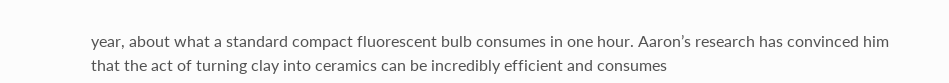year, about what a standard compact fluorescent bulb consumes in one hour. Aaron’s research has convinced him that the act of turning clay into ceramics can be incredibly efficient and consumes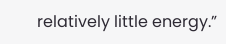relatively little energy.”